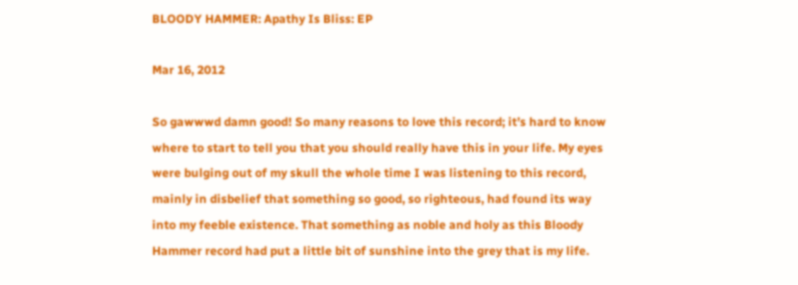BLOODY HAMMER: Apathy Is Bliss: EP

Mar 16, 2012

So gawwwd damn good! So many reasons to love this record; it’s hard to know where to start to tell you that you should really have this in your life. My eyes were bulging out of my skull the whole time I was listening to this record, mainly in disbelief that something so good, so righteous, had found its way into my feeble existence. That something as noble and holy as this Bloody Hammer record had put a little bit of sunshine into the grey that is my life.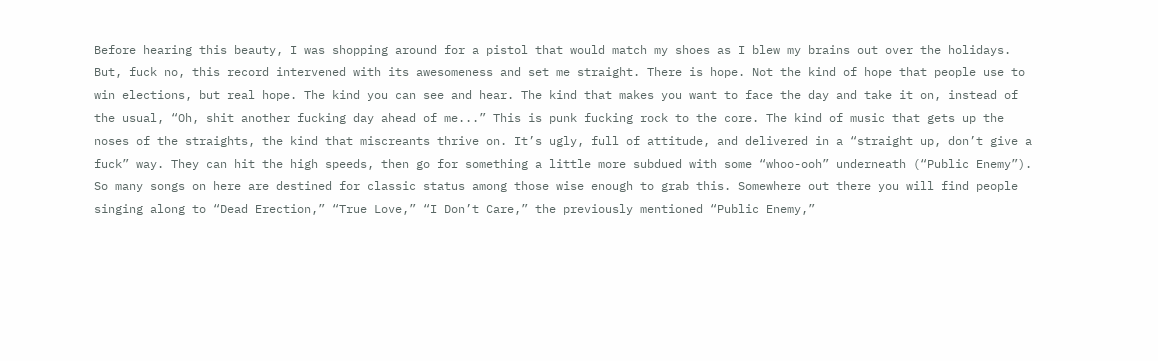Before hearing this beauty, I was shopping around for a pistol that would match my shoes as I blew my brains out over the holidays. But, fuck no, this record intervened with its awesomeness and set me straight. There is hope. Not the kind of hope that people use to win elections, but real hope. The kind you can see and hear. The kind that makes you want to face the day and take it on, instead of the usual, “Oh, shit another fucking day ahead of me...” This is punk fucking rock to the core. The kind of music that gets up the noses of the straights, the kind that miscreants thrive on. It’s ugly, full of attitude, and delivered in a “straight up, don’t give a fuck” way. They can hit the high speeds, then go for something a little more subdued with some “whoo-ooh” underneath (“Public Enemy”). So many songs on here are destined for classic status among those wise enough to grab this. Somewhere out there you will find people singing along to “Dead Erection,” “True Love,” “I Don’t Care,” the previously mentioned “Public Enemy,”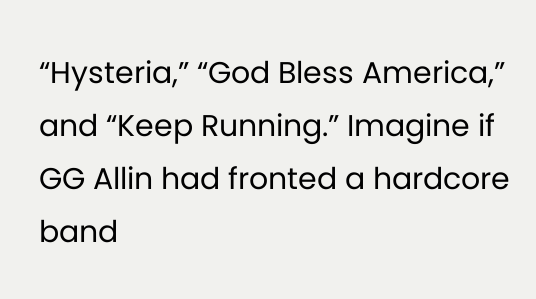“Hysteria,” “God Bless America,” and “Keep Running.” Imagine if GG Allin had fronted a hardcore band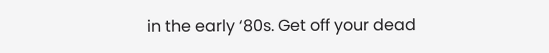in the early ‘80s. Get off your dead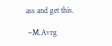ass and get this.

 –M.Avrg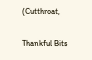(Cutthroat,

Thankful Bits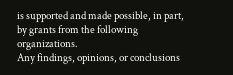is supported and made possible, in part, by grants from the following organizations.
Any findings, opinions, or conclusions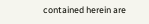contained herein are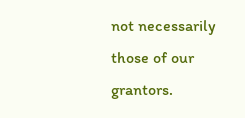not necessarily those of our grantors.